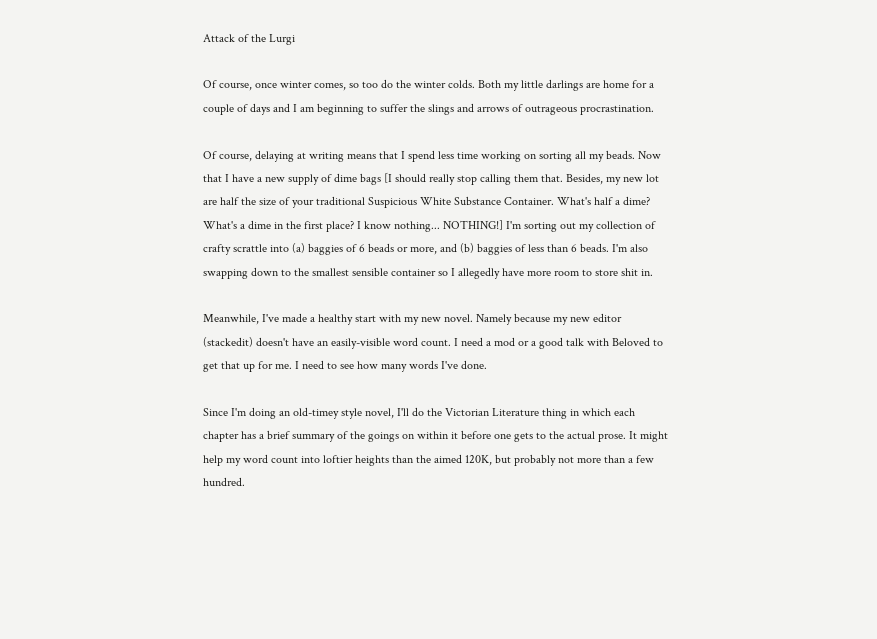Attack of the Lurgi

Of course, once winter comes, so too do the winter colds. Both my little darlings are home for a couple of days and I am beginning to suffer the slings and arrows of outrageous procrastination.

Of course, delaying at writing means that I spend less time working on sorting all my beads. Now that I have a new supply of dime bags [I should really stop calling them that. Besides, my new lot are half the size of your traditional Suspicious White Substance Container. What's half a dime? What's a dime in the first place? I know nothing... NOTHING!] I'm sorting out my collection of crafty scrattle into (a) baggies of 6 beads or more, and (b) baggies of less than 6 beads. I'm also swapping down to the smallest sensible container so I allegedly have more room to store shit in.

Meanwhile, I've made a healthy start with my new novel. Namely because my new editor (stackedit) doesn't have an easily-visible word count. I need a mod or a good talk with Beloved to get that up for me. I need to see how many words I've done.

Since I'm doing an old-timey style novel, I'll do the Victorian Literature thing in which each chapter has a brief summary of the goings on within it before one gets to the actual prose. It might help my word count into loftier heights than the aimed 120K, but probably not more than a few hundred.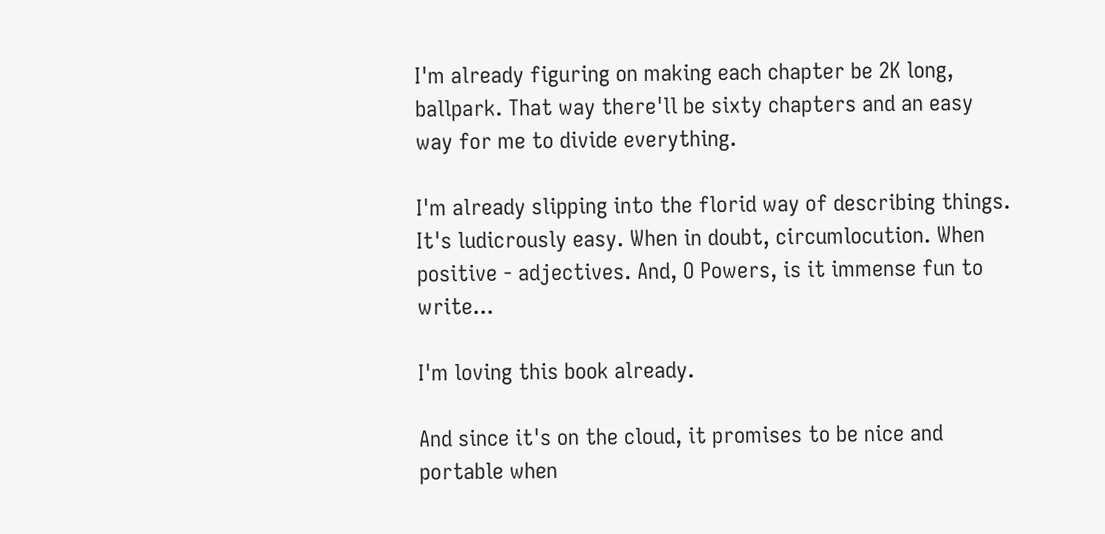I'm already figuring on making each chapter be 2K long, ballpark. That way there'll be sixty chapters and an easy way for me to divide everything.

I'm already slipping into the florid way of describing things. It's ludicrously easy. When in doubt, circumlocution. When positive - adjectives. And, O Powers, is it immense fun to write...

I'm loving this book already.

And since it's on the cloud, it promises to be nice and portable when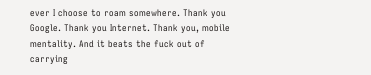ever I choose to roam somewhere. Thank you Google. Thank you Internet. Thank you, mobile mentality. And it beats the fuck out of carrying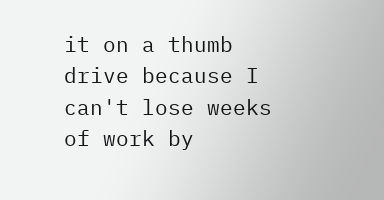it on a thumb drive because I can't lose weeks of work by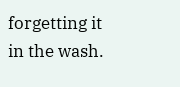forgetting it in the wash.